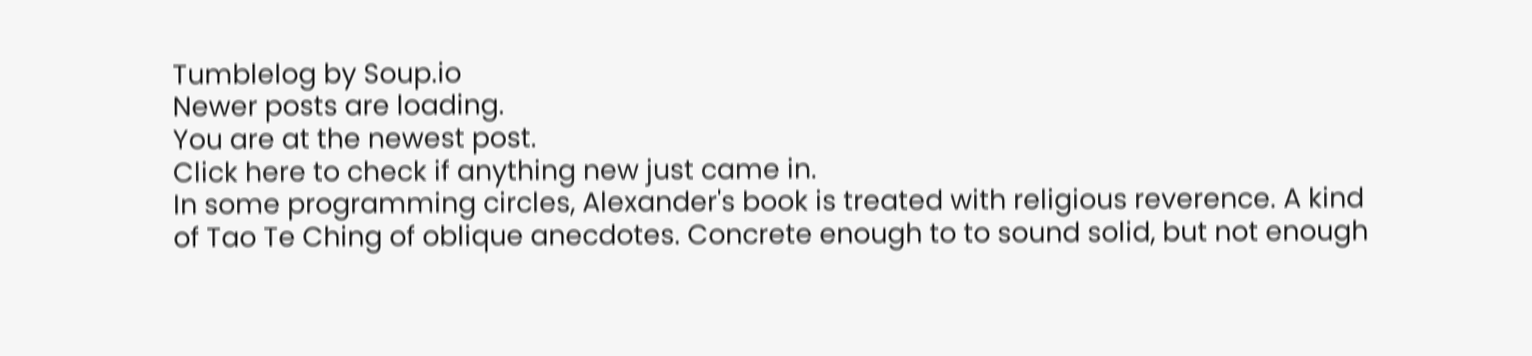Tumblelog by Soup.io
Newer posts are loading.
You are at the newest post.
Click here to check if anything new just came in.
In some programming circles, Alexander's book is treated with religious reverence. A kind of Tao Te Ching of oblique anecdotes. Concrete enough to to sound solid, but not enough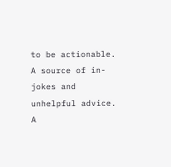to be actionable. A source of in-jokes and unhelpful advice.
A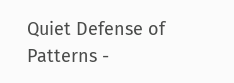Quiet Defense of Patterns -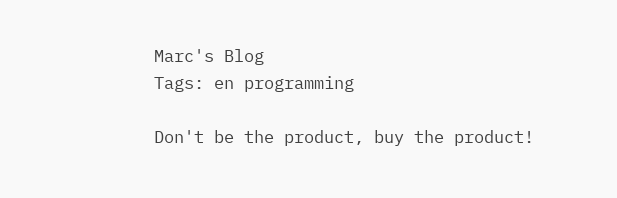Marc's Blog
Tags: en programming

Don't be the product, buy the product!